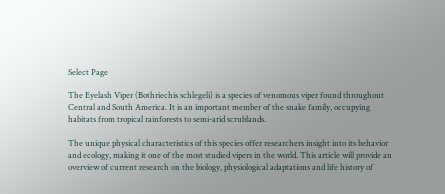Select Page

The Eyelash Viper (Bothriechis schlegeli) is a species of venomous viper found throughout Central and South America. It is an important member of the snake family, occupying habitats from tropical rainforests to semi-arid scrublands.

The unique physical characteristics of this species offer researchers insight into its behavior and ecology, making it one of the most studied vipers in the world. This article will provide an overview of current research on the biology, physiological adaptations and life history of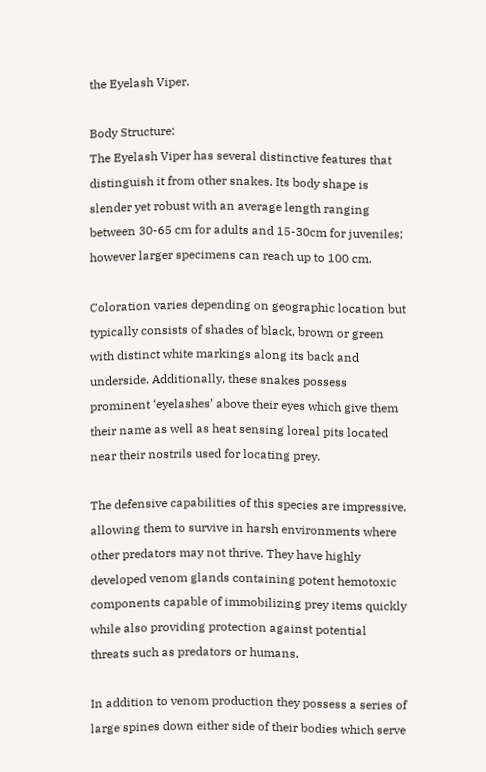the Eyelash Viper.

Body Structure:
The Eyelash Viper has several distinctive features that distinguish it from other snakes. Its body shape is slender yet robust with an average length ranging between 30-65 cm for adults and 15-30cm for juveniles; however larger specimens can reach up to 100 cm.

Coloration varies depending on geographic location but typically consists of shades of black, brown or green with distinct white markings along its back and underside. Additionally, these snakes possess prominent ‘eyelashes’ above their eyes which give them their name as well as heat sensing loreal pits located near their nostrils used for locating prey.

The defensive capabilities of this species are impressive, allowing them to survive in harsh environments where other predators may not thrive. They have highly developed venom glands containing potent hemotoxic components capable of immobilizing prey items quickly while also providing protection against potential threats such as predators or humans.

In addition to venom production they possess a series of large spines down either side of their bodies which serve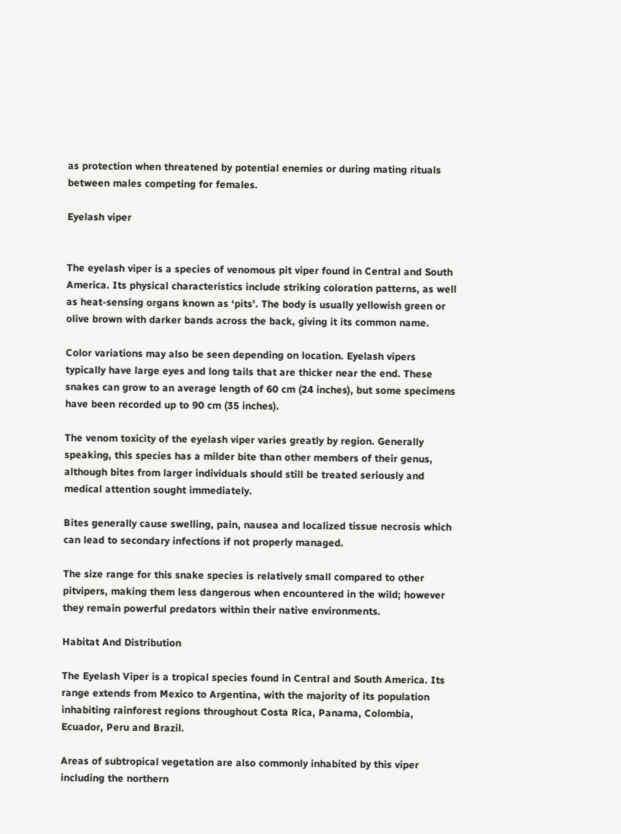as protection when threatened by potential enemies or during mating rituals between males competing for females.

Eyelash viper


The eyelash viper is a species of venomous pit viper found in Central and South America. Its physical characteristics include striking coloration patterns, as well as heat-sensing organs known as ‘pits’. The body is usually yellowish green or olive brown with darker bands across the back, giving it its common name.

Color variations may also be seen depending on location. Eyelash vipers typically have large eyes and long tails that are thicker near the end. These snakes can grow to an average length of 60 cm (24 inches), but some specimens have been recorded up to 90 cm (35 inches).

The venom toxicity of the eyelash viper varies greatly by region. Generally speaking, this species has a milder bite than other members of their genus, although bites from larger individuals should still be treated seriously and medical attention sought immediately.

Bites generally cause swelling, pain, nausea and localized tissue necrosis which can lead to secondary infections if not properly managed.

The size range for this snake species is relatively small compared to other pitvipers, making them less dangerous when encountered in the wild; however they remain powerful predators within their native environments.

Habitat And Distribution

The Eyelash Viper is a tropical species found in Central and South America. Its range extends from Mexico to Argentina, with the majority of its population inhabiting rainforest regions throughout Costa Rica, Panama, Colombia, Ecuador, Peru and Brazil.

Areas of subtropical vegetation are also commonly inhabited by this viper including the northern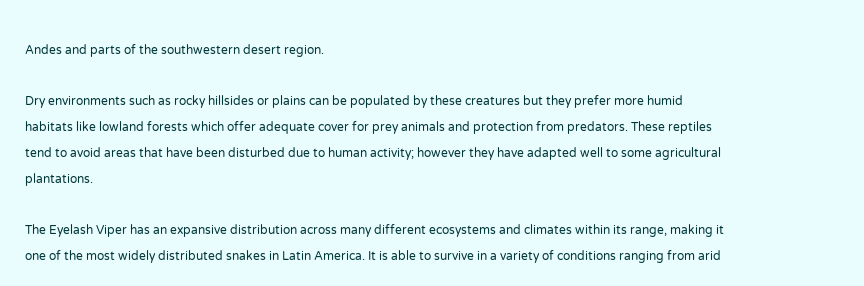Andes and parts of the southwestern desert region.

Dry environments such as rocky hillsides or plains can be populated by these creatures but they prefer more humid habitats like lowland forests which offer adequate cover for prey animals and protection from predators. These reptiles tend to avoid areas that have been disturbed due to human activity; however they have adapted well to some agricultural plantations.

The Eyelash Viper has an expansive distribution across many different ecosystems and climates within its range, making it one of the most widely distributed snakes in Latin America. It is able to survive in a variety of conditions ranging from arid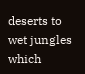deserts to wet jungles which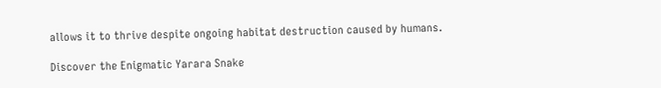allows it to thrive despite ongoing habitat destruction caused by humans.

Discover the Enigmatic Yarara Snake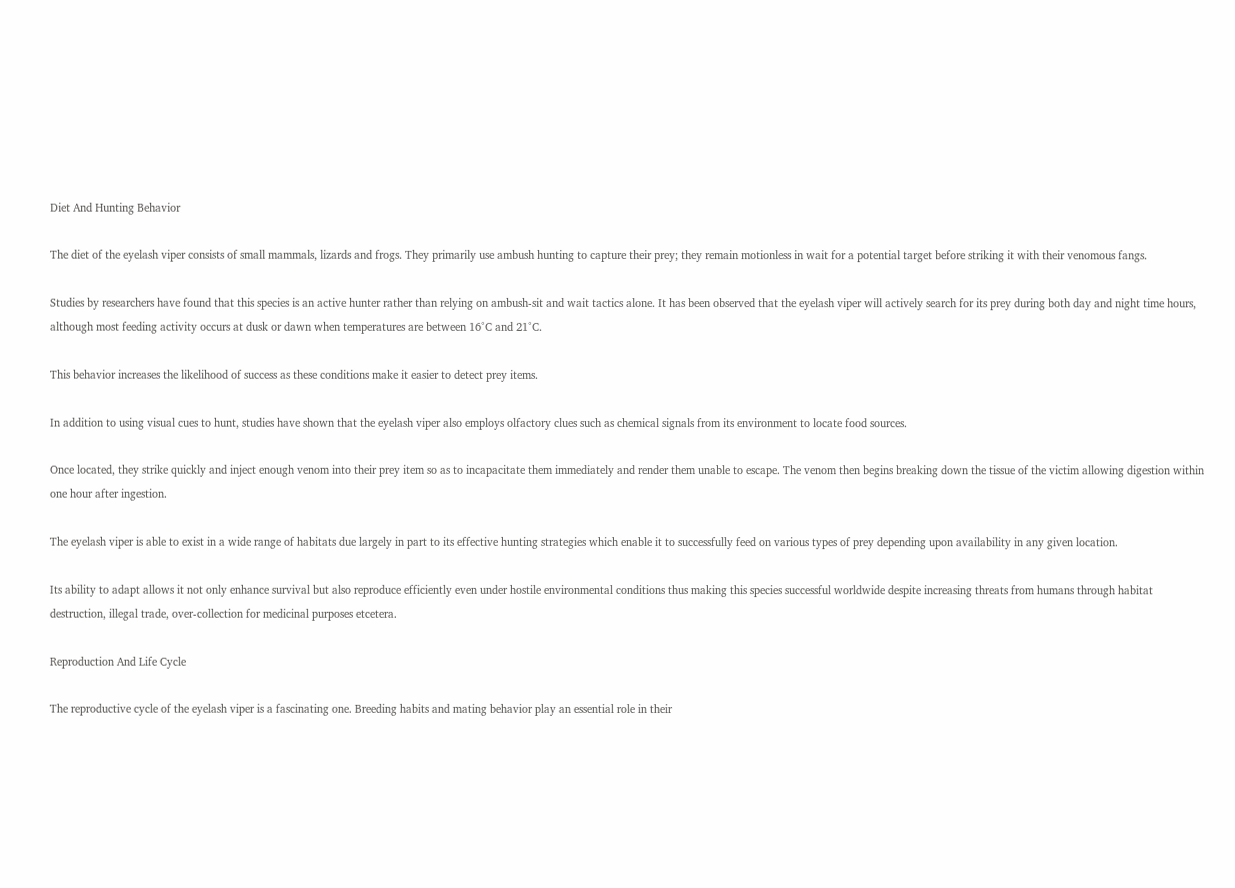Diet And Hunting Behavior

The diet of the eyelash viper consists of small mammals, lizards and frogs. They primarily use ambush hunting to capture their prey; they remain motionless in wait for a potential target before striking it with their venomous fangs.

Studies by researchers have found that this species is an active hunter rather than relying on ambush-sit and wait tactics alone. It has been observed that the eyelash viper will actively search for its prey during both day and night time hours, although most feeding activity occurs at dusk or dawn when temperatures are between 16°C and 21°C.

This behavior increases the likelihood of success as these conditions make it easier to detect prey items.

In addition to using visual cues to hunt, studies have shown that the eyelash viper also employs olfactory clues such as chemical signals from its environment to locate food sources.

Once located, they strike quickly and inject enough venom into their prey item so as to incapacitate them immediately and render them unable to escape. The venom then begins breaking down the tissue of the victim allowing digestion within one hour after ingestion.

The eyelash viper is able to exist in a wide range of habitats due largely in part to its effective hunting strategies which enable it to successfully feed on various types of prey depending upon availability in any given location.

Its ability to adapt allows it not only enhance survival but also reproduce efficiently even under hostile environmental conditions thus making this species successful worldwide despite increasing threats from humans through habitat destruction, illegal trade, over-collection for medicinal purposes etcetera.

Reproduction And Life Cycle

The reproductive cycle of the eyelash viper is a fascinating one. Breeding habits and mating behavior play an essential role in their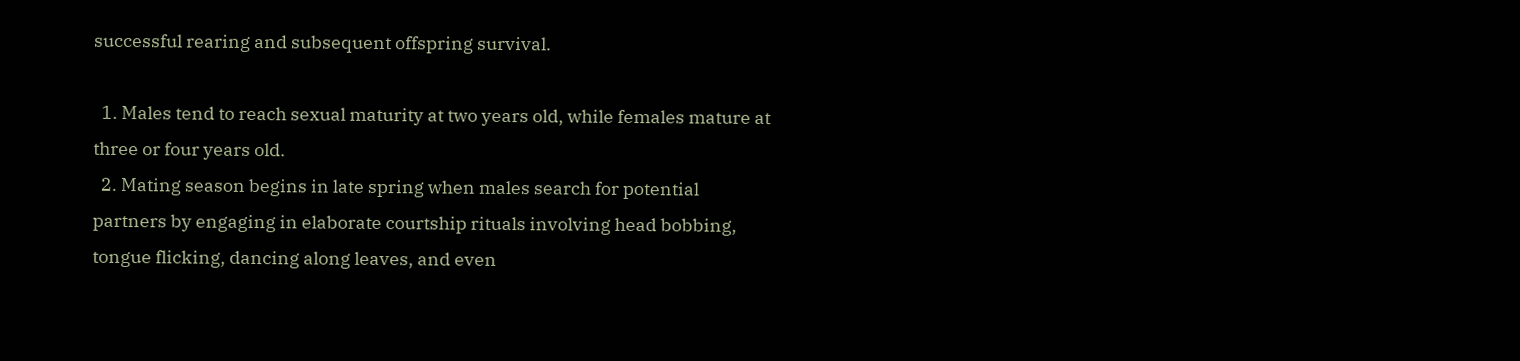successful rearing and subsequent offspring survival.

  1. Males tend to reach sexual maturity at two years old, while females mature at three or four years old.
  2. Mating season begins in late spring when males search for potential partners by engaging in elaborate courtship rituals involving head bobbing, tongue flicking, dancing along leaves, and even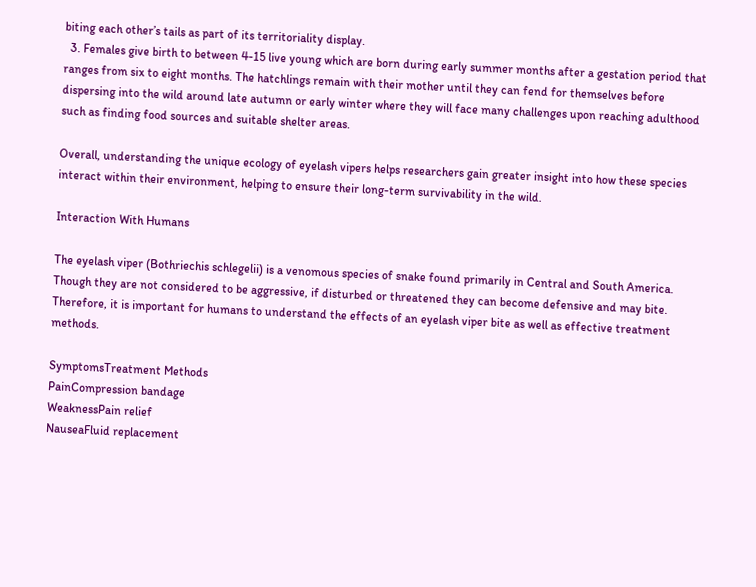biting each other’s tails as part of its territoriality display.
  3. Females give birth to between 4-15 live young which are born during early summer months after a gestation period that ranges from six to eight months. The hatchlings remain with their mother until they can fend for themselves before dispersing into the wild around late autumn or early winter where they will face many challenges upon reaching adulthood such as finding food sources and suitable shelter areas.

Overall, understanding the unique ecology of eyelash vipers helps researchers gain greater insight into how these species interact within their environment, helping to ensure their long-term survivability in the wild.

Interaction With Humans

The eyelash viper (Bothriechis schlegelii) is a venomous species of snake found primarily in Central and South America. Though they are not considered to be aggressive, if disturbed or threatened they can become defensive and may bite. Therefore, it is important for humans to understand the effects of an eyelash viper bite as well as effective treatment methods.

SymptomsTreatment Methods
PainCompression bandage
WeaknessPain relief
NauseaFluid replacement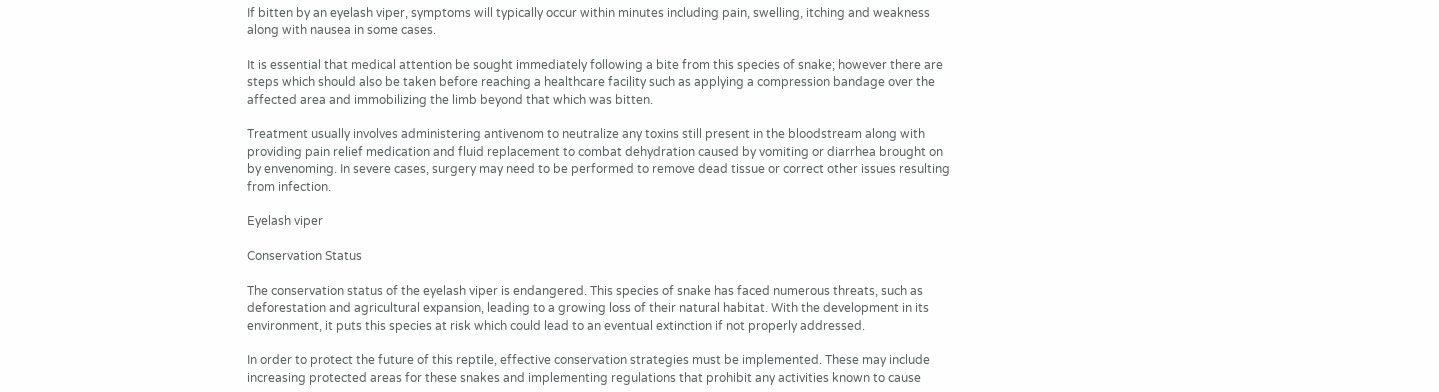If bitten by an eyelash viper, symptoms will typically occur within minutes including pain, swelling, itching and weakness along with nausea in some cases.

It is essential that medical attention be sought immediately following a bite from this species of snake; however there are steps which should also be taken before reaching a healthcare facility such as applying a compression bandage over the affected area and immobilizing the limb beyond that which was bitten.

Treatment usually involves administering antivenom to neutralize any toxins still present in the bloodstream along with providing pain relief medication and fluid replacement to combat dehydration caused by vomiting or diarrhea brought on by envenoming. In severe cases, surgery may need to be performed to remove dead tissue or correct other issues resulting from infection.

Eyelash viper

Conservation Status

The conservation status of the eyelash viper is endangered. This species of snake has faced numerous threats, such as deforestation and agricultural expansion, leading to a growing loss of their natural habitat. With the development in its environment, it puts this species at risk which could lead to an eventual extinction if not properly addressed.

In order to protect the future of this reptile, effective conservation strategies must be implemented. These may include increasing protected areas for these snakes and implementing regulations that prohibit any activities known to cause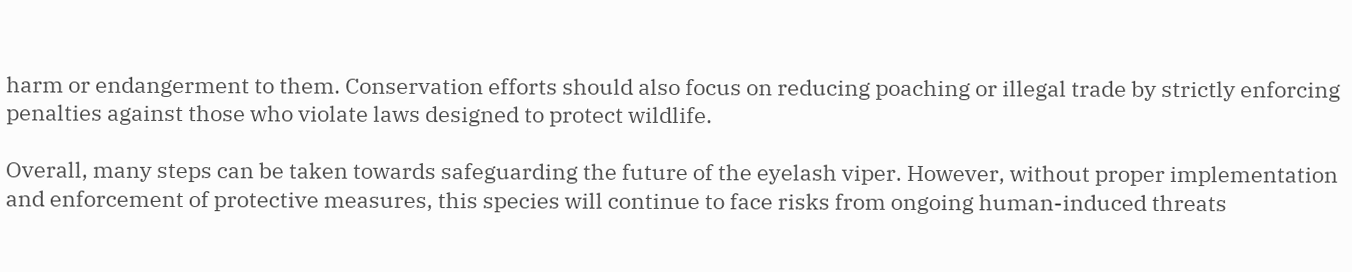harm or endangerment to them. Conservation efforts should also focus on reducing poaching or illegal trade by strictly enforcing penalties against those who violate laws designed to protect wildlife.

Overall, many steps can be taken towards safeguarding the future of the eyelash viper. However, without proper implementation and enforcement of protective measures, this species will continue to face risks from ongoing human-induced threats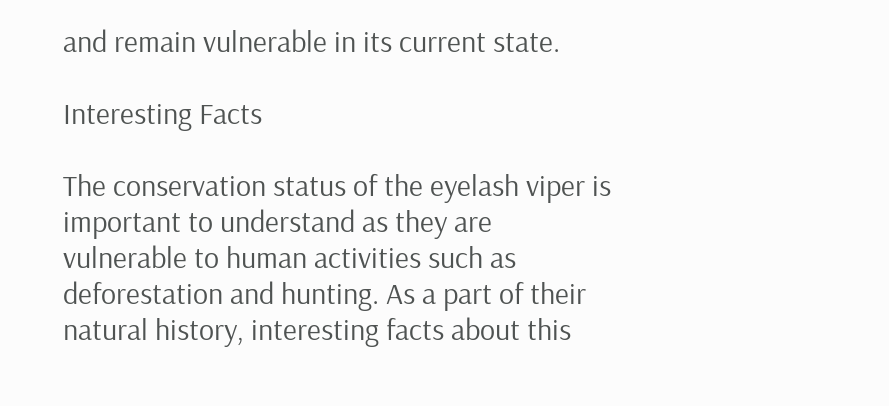and remain vulnerable in its current state.

Interesting Facts

The conservation status of the eyelash viper is important to understand as they are vulnerable to human activities such as deforestation and hunting. As a part of their natural history, interesting facts about this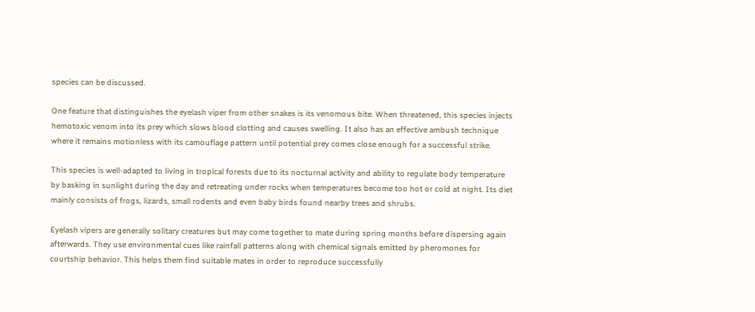species can be discussed.

One feature that distinguishes the eyelash viper from other snakes is its venomous bite. When threatened, this species injects hemotoxic venom into its prey which slows blood clotting and causes swelling. It also has an effective ambush technique where it remains motionless with its camouflage pattern until potential prey comes close enough for a successful strike.

This species is well-adapted to living in tropical forests due to its nocturnal activity and ability to regulate body temperature by basking in sunlight during the day and retreating under rocks when temperatures become too hot or cold at night. Its diet mainly consists of frogs, lizards, small rodents and even baby birds found nearby trees and shrubs.

Eyelash vipers are generally solitary creatures but may come together to mate during spring months before dispersing again afterwards. They use environmental cues like rainfall patterns along with chemical signals emitted by pheromones for courtship behavior. This helps them find suitable mates in order to reproduce successfully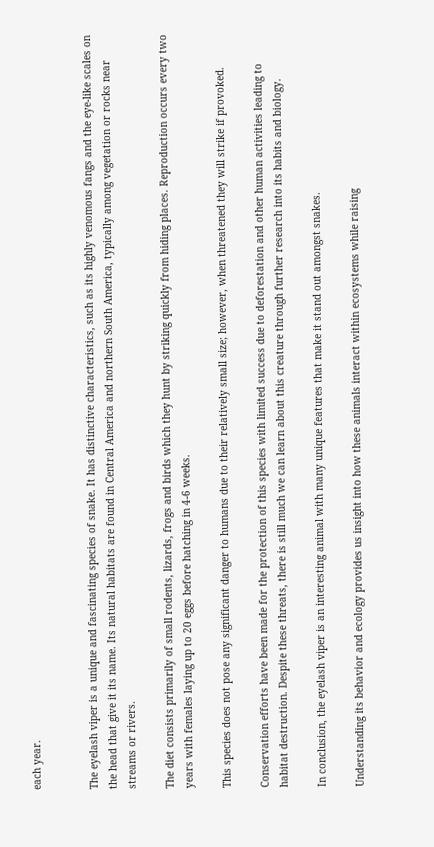each year.


The eyelash viper is a unique and fascinating species of snake. It has distinctive characteristics, such as its highly venomous fangs and the eye-like scales on the head that give it its name. Its natural habitats are found in Central America and northern South America, typically among vegetation or rocks near streams or rivers.

The diet consists primarily of small rodents, lizards, frogs and birds which they hunt by striking quickly from hiding places. Reproduction occurs every two years with females laying up to 20 eggs before hatching in 4-6 weeks.

This species does not pose any significant danger to humans due to their relatively small size; however, when threatened they will strike if provoked.

Conservation efforts have been made for the protection of this species with limited success due to deforestation and other human activities leading to habitat destruction. Despite these threats, there is still much we can learn about this creature through further research into its habits and biology.

In conclusion, the eyelash viper is an interesting animal with many unique features that make it stand out amongst snakes.

Understanding its behavior and ecology provides us insight into how these animals interact within ecosystems while raising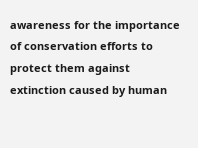awareness for the importance of conservation efforts to protect them against extinction caused by human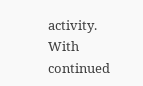activity. With continued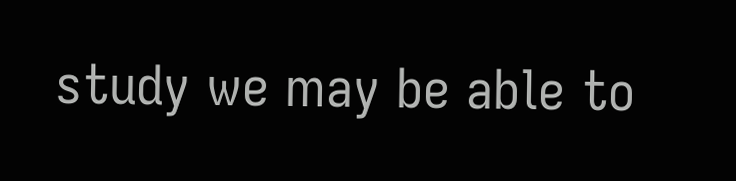study we may be able to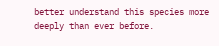better understand this species more deeply than ever before.